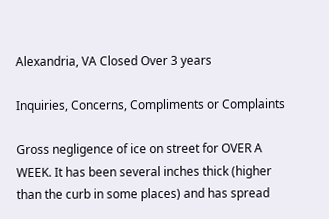Alexandria, VA Closed Over 3 years

Inquiries, Concerns, Compliments or Complaints

Gross negligence of ice on street for OVER A WEEK. It has been several inches thick (higher than the curb in some places) and has spread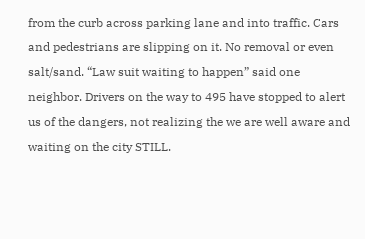from the curb across parking lane and into traffic. Cars and pedestrians are slipping on it. No removal or even salt/sand. “Law suit waiting to happen” said one neighbor. Drivers on the way to 495 have stopped to alert us of the dangers, not realizing the we are well aware and waiting on the city STILL.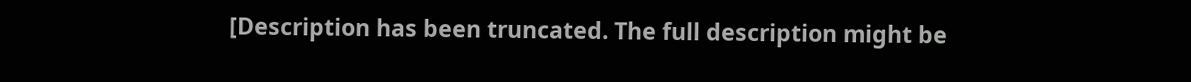[Description has been truncated. The full description might be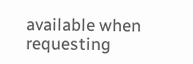available when requesting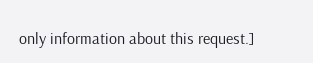only information about this request.]